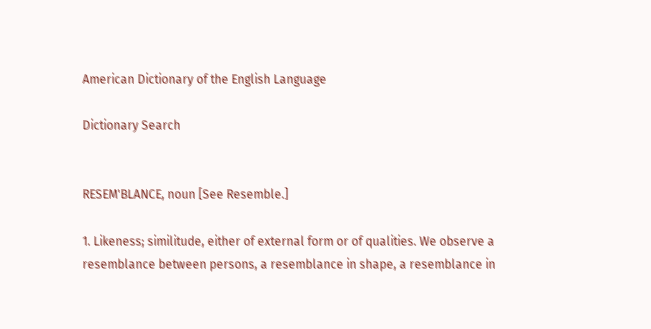American Dictionary of the English Language

Dictionary Search


RESEM'BLANCE, noun [See Resemble.]

1. Likeness; similitude, either of external form or of qualities. We observe a resemblance between persons, a resemblance in shape, a resemblance in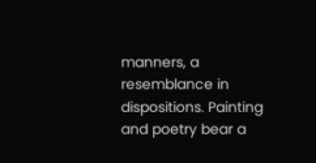manners, a resemblance in dispositions. Painting and poetry bear a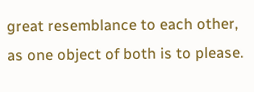great resemblance to each other, as one object of both is to please.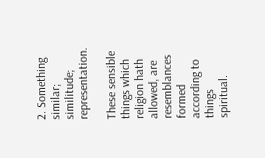2. Something similar; similitude; representation.

These sensible things which religion hath allowed, are resemblances formed according to things spiritual.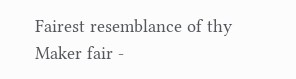Fairest resemblance of thy Maker fair -